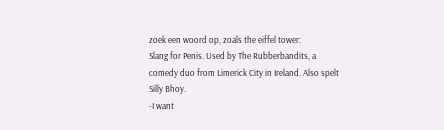zoek een woord op, zoals the eiffel tower:
Slang for Penis. Used by The Rubberbandits, a comedy duo from Limerick City in Ireland. Also spelt Silly Bhoy.
-I want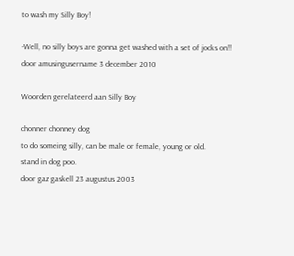to wash my Silly Boy!

-Well, no silly boys are gonna get washed with a set of jocks on!!
door amusingusername 3 december 2010

Woorden gerelateerd aan Silly Boy

chonner chonney dog
to do someing silly, can be male or female, young or old.
stand in dog poo.
door gaz gaskell 23 augustus 2003